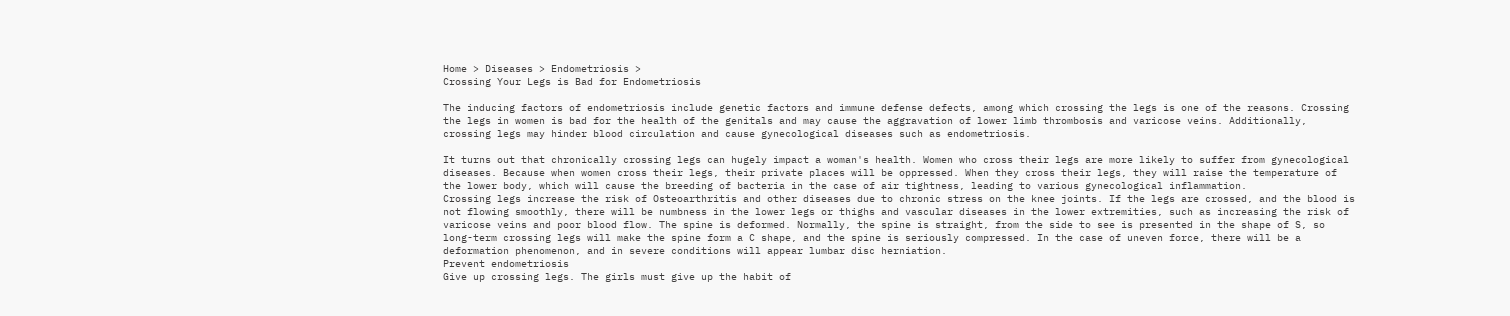Home > Diseases > Endometriosis >
Crossing Your Legs is Bad for Endometriosis

The inducing factors of endometriosis include genetic factors and immune defense defects, among which crossing the legs is one of the reasons. Crossing the legs in women is bad for the health of the genitals and may cause the aggravation of lower limb thrombosis and varicose veins. Additionally, crossing legs may hinder blood circulation and cause gynecological diseases such as endometriosis.

It turns out that chronically crossing legs can hugely impact a woman's health. Women who cross their legs are more likely to suffer from gynecological diseases. Because when women cross their legs, their private places will be oppressed. When they cross their legs, they will raise the temperature of the lower body, which will cause the breeding of bacteria in the case of air tightness, leading to various gynecological inflammation.
Crossing legs increase the risk of Osteoarthritis and other diseases due to chronic stress on the knee joints. If the legs are crossed, and the blood is not flowing smoothly, there will be numbness in the lower legs or thighs and vascular diseases in the lower extremities, such as increasing the risk of varicose veins and poor blood flow. The spine is deformed. Normally, the spine is straight, from the side to see is presented in the shape of S, so long-term crossing legs will make the spine form a C shape, and the spine is seriously compressed. In the case of uneven force, there will be a deformation phenomenon, and in severe conditions will appear lumbar disc herniation.
Prevent endometriosis
Give up crossing legs. The girls must give up the habit of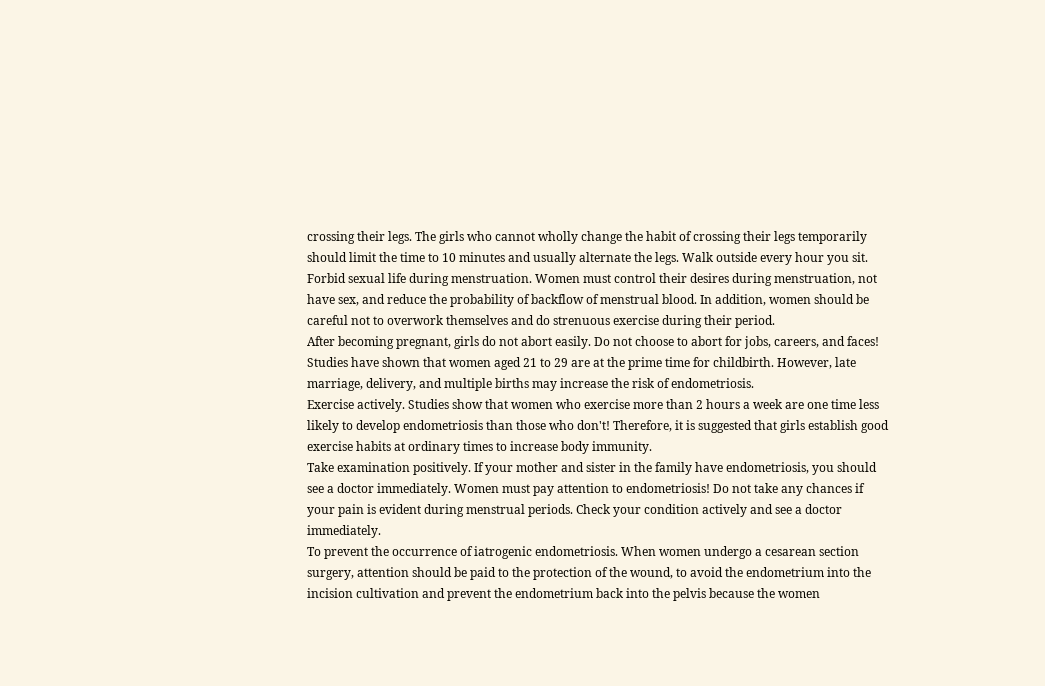crossing their legs. The girls who cannot wholly change the habit of crossing their legs temporarily should limit the time to 10 minutes and usually alternate the legs. Walk outside every hour you sit.
Forbid sexual life during menstruation. Women must control their desires during menstruation, not have sex, and reduce the probability of backflow of menstrual blood. In addition, women should be careful not to overwork themselves and do strenuous exercise during their period.
After becoming pregnant, girls do not abort easily. Do not choose to abort for jobs, careers, and faces! Studies have shown that women aged 21 to 29 are at the prime time for childbirth. However, late marriage, delivery, and multiple births may increase the risk of endometriosis.
Exercise actively. Studies show that women who exercise more than 2 hours a week are one time less likely to develop endometriosis than those who don't! Therefore, it is suggested that girls establish good exercise habits at ordinary times to increase body immunity.
Take examination positively. If your mother and sister in the family have endometriosis, you should see a doctor immediately. Women must pay attention to endometriosis! Do not take any chances if your pain is evident during menstrual periods. Check your condition actively and see a doctor immediately.
To prevent the occurrence of iatrogenic endometriosis. When women undergo a cesarean section surgery, attention should be paid to the protection of the wound, to avoid the endometrium into the incision cultivation and prevent the endometrium back into the pelvis because the women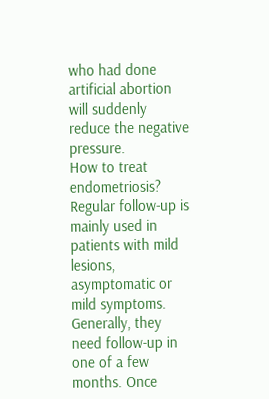who had done artificial abortion will suddenly reduce the negative pressure.
How to treat endometriosis?
Regular follow-up is mainly used in patients with mild lesions, asymptomatic or mild symptoms. Generally, they need follow-up in one of a few months. Once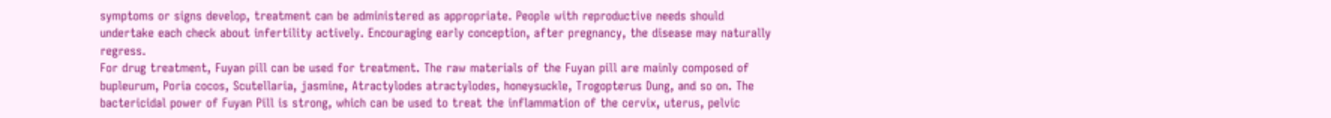symptoms or signs develop, treatment can be administered as appropriate. People with reproductive needs should undertake each check about infertility actively. Encouraging early conception, after pregnancy, the disease may naturally regress.
For drug treatment, Fuyan pill can be used for treatment. The raw materials of the Fuyan pill are mainly composed of bupleurum, Poria cocos, Scutellaria, jasmine, Atractylodes atractylodes, honeysuckle, Trogopterus Dung, and so on. The bactericidal power of Fuyan Pill is strong, which can be used to treat the inflammation of the cervix, uterus, pelvic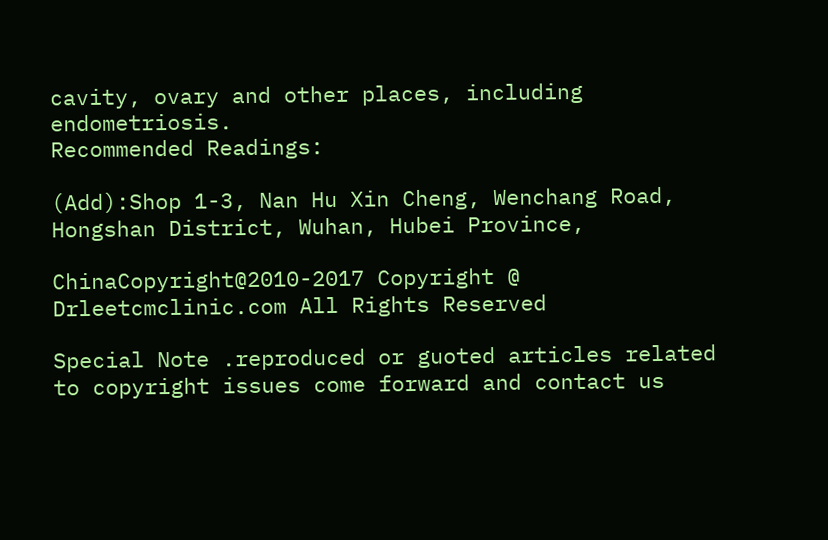cavity, ovary and other places, including endometriosis.
Recommended Readings:

(Add):Shop 1-3, Nan Hu Xin Cheng, Wenchang Road, Hongshan District, Wuhan, Hubei Province,

ChinaCopyright@2010-2017 Copyright @ Drleetcmclinic.com All Rights Reserved

Special Note .reproduced or guoted articles related to copyright issues come forward and contact us